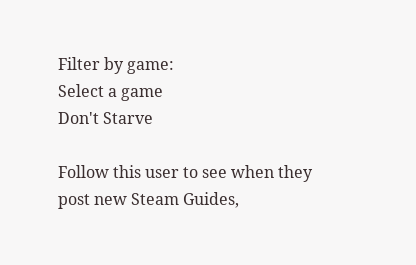Filter by game:
Select a game
Don't Starve

Follow this user to see when they post new Steam Guides,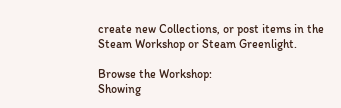create new Collections, or post items in the Steam Workshop or Steam Greenlight.

Browse the Workshop:
Showing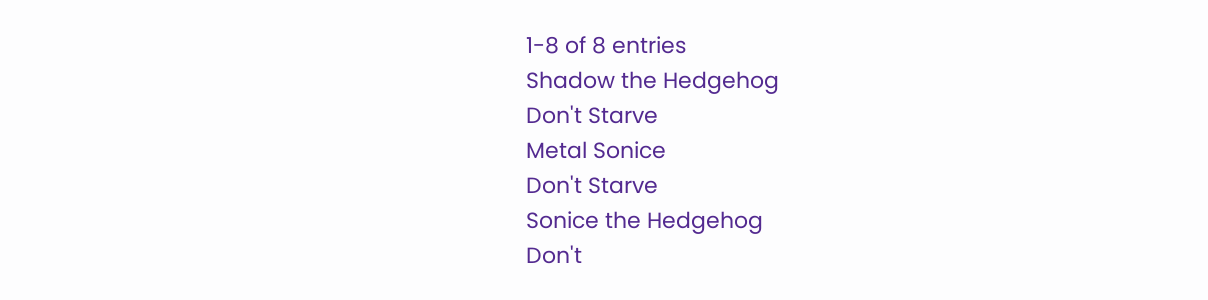1-8 of 8 entries
Shadow the Hedgehog
Don't Starve
Metal Sonice
Don't Starve
Sonice the Hedgehog
Don't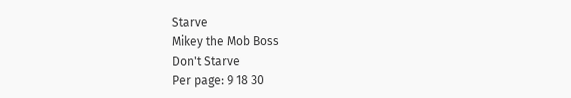Starve
Mikey the Mob Boss
Don't Starve
Per page: 9 18 30